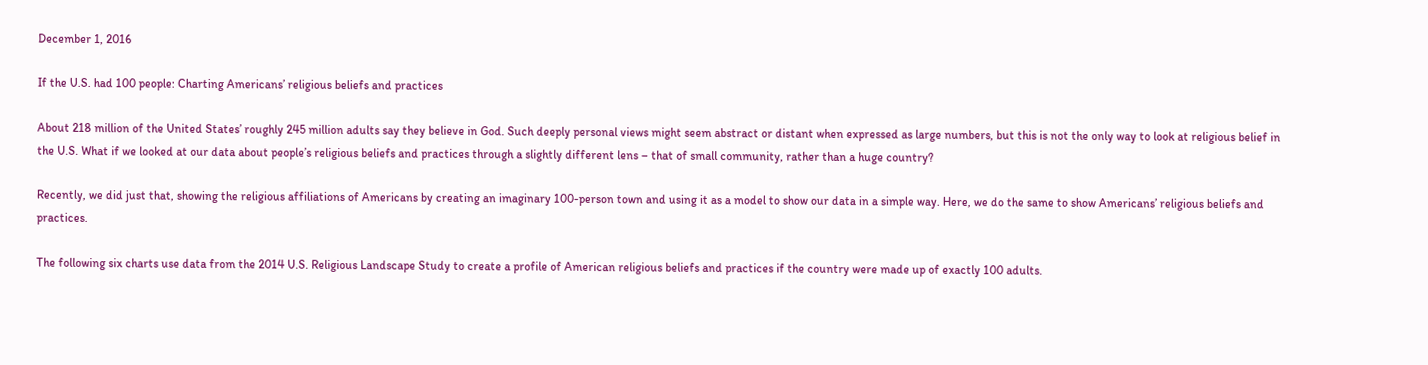December 1, 2016

If the U.S. had 100 people: Charting Americans’ religious beliefs and practices

About 218 million of the United States’ roughly 245 million adults say they believe in God. Such deeply personal views might seem abstract or distant when expressed as large numbers, but this is not the only way to look at religious belief in the U.S. What if we looked at our data about people’s religious beliefs and practices through a slightly different lens – that of small community, rather than a huge country?

Recently, we did just that, showing the religious affiliations of Americans by creating an imaginary 100-person town and using it as a model to show our data in a simple way. Here, we do the same to show Americans’ religious beliefs and practices.

The following six charts use data from the 2014 U.S. Religious Landscape Study to create a profile of American religious beliefs and practices if the country were made up of exactly 100 adults.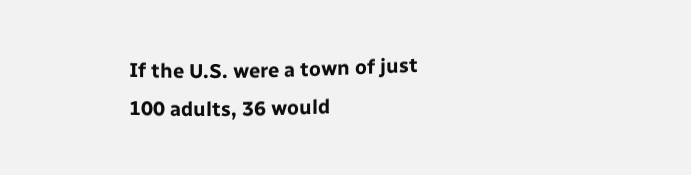If the U.S. were a town of just 100 adults, 36 would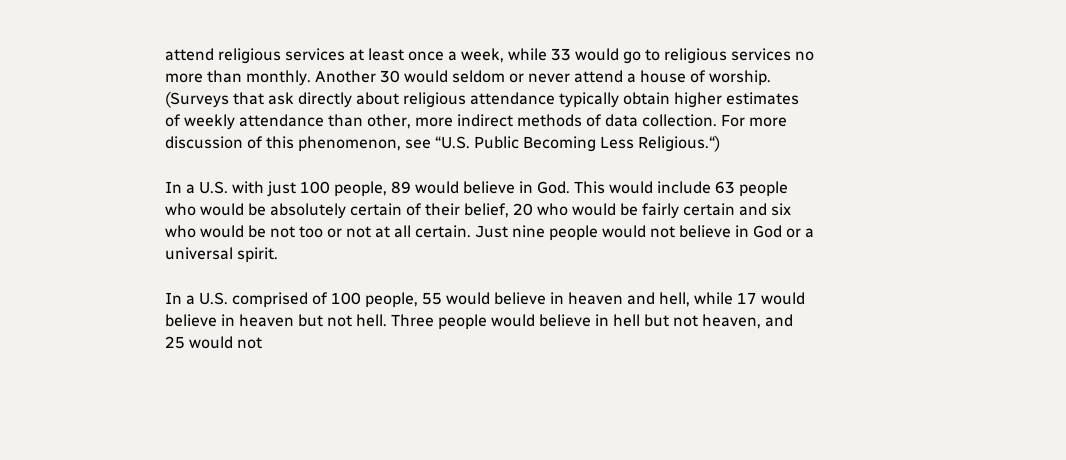attend religious services at least once a week, while 33 would go to religious services no more than monthly. Another 30 would seldom or never attend a house of worship. (Surveys that ask directly about religious attendance typically obtain higher estimates of weekly attendance than other, more indirect methods of data collection. For more discussion of this phenomenon, see “U.S. Public Becoming Less Religious.“)

In a U.S. with just 100 people, 89 would believe in God. This would include 63 people who would be absolutely certain of their belief, 20 who would be fairly certain and six who would be not too or not at all certain. Just nine people would not believe in God or a universal spirit.

In a U.S. comprised of 100 people, 55 would believe in heaven and hell, while 17 would believe in heaven but not hell. Three people would believe in hell but not heaven, and 25 would not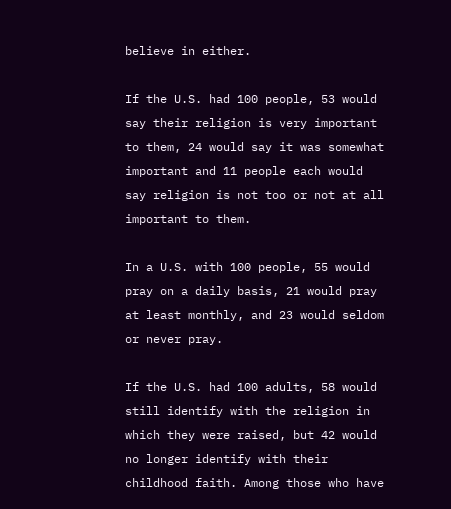believe in either.

If the U.S. had 100 people, 53 would say their religion is very important to them, 24 would say it was somewhat important and 11 people each would say religion is not too or not at all important to them.

In a U.S. with 100 people, 55 would pray on a daily basis, 21 would pray at least monthly, and 23 would seldom or never pray.

If the U.S. had 100 adults, 58 would still identify with the religion in which they were raised, but 42 would no longer identify with their childhood faith. Among those who have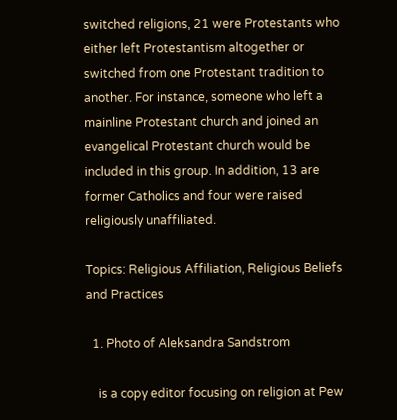switched religions, 21 were Protestants who either left Protestantism altogether or switched from one Protestant tradition to another. For instance, someone who left a mainline Protestant church and joined an evangelical Protestant church would be included in this group. In addition, 13 are former Catholics and four were raised religiously unaffiliated.

Topics: Religious Affiliation, Religious Beliefs and Practices

  1. Photo of Aleksandra Sandstrom

    is a copy editor focusing on religion at Pew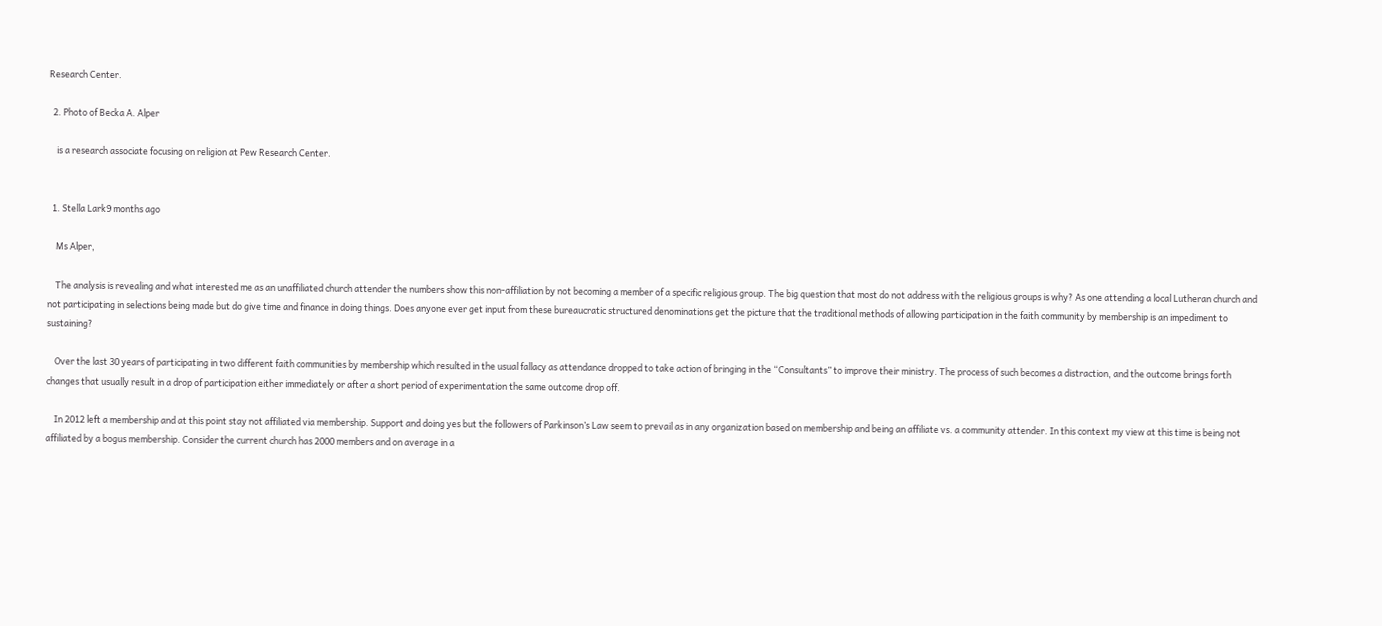Research Center.

  2. Photo of Becka A. Alper

    is a research associate focusing on religion at Pew Research Center.


  1. Stella Lark9 months ago

    Ms Alper,

    The analysis is revealing and what interested me as an unaffiliated church attender the numbers show this non-affiliation by not becoming a member of a specific religious group. The big question that most do not address with the religious groups is why? As one attending a local Lutheran church and not participating in selections being made but do give time and finance in doing things. Does anyone ever get input from these bureaucratic structured denominations get the picture that the traditional methods of allowing participation in the faith community by membership is an impediment to sustaining?

    Over the last 30 years of participating in two different faith communities by membership which resulted in the usual fallacy as attendance dropped to take action of bringing in the “Consultants” to improve their ministry. The process of such becomes a distraction, and the outcome brings forth changes that usually result in a drop of participation either immediately or after a short period of experimentation the same outcome drop off.

    In 2012 left a membership and at this point stay not affiliated via membership. Support and doing yes but the followers of Parkinson’s Law seem to prevail as in any organization based on membership and being an affiliate vs. a community attender. In this context my view at this time is being not affiliated by a bogus membership. Consider the current church has 2000 members and on average in a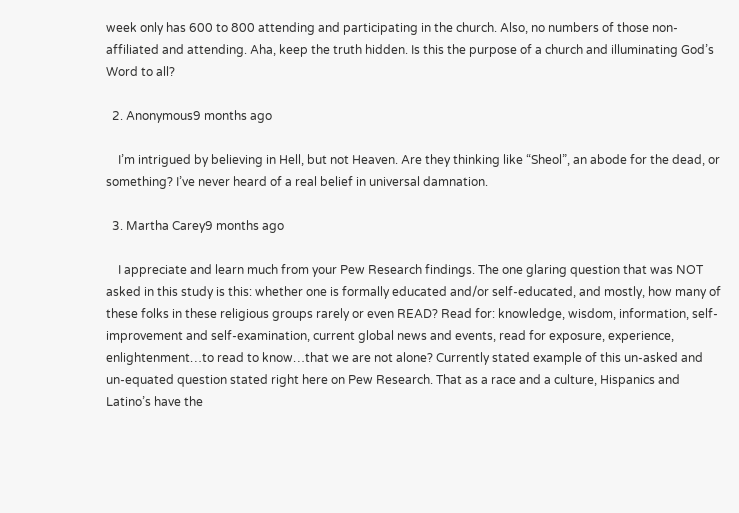week only has 600 to 800 attending and participating in the church. Also, no numbers of those non-affiliated and attending. Aha, keep the truth hidden. Is this the purpose of a church and illuminating God’s Word to all?

  2. Anonymous9 months ago

    I’m intrigued by believing in Hell, but not Heaven. Are they thinking like “Sheol”, an abode for the dead, or something? I’ve never heard of a real belief in universal damnation.

  3. Martha Carey9 months ago

    I appreciate and learn much from your Pew Research findings. The one glaring question that was NOT asked in this study is this: whether one is formally educated and/or self-educated, and mostly, how many of these folks in these religious groups rarely or even READ? Read for: knowledge, wisdom, information, self-improvement and self-examination, current global news and events, read for exposure, experience, enlightenment…to read to know…that we are not alone? Currently stated example of this un-asked and un-equated question stated right here on Pew Research. That as a race and a culture, Hispanics and Latino’s have the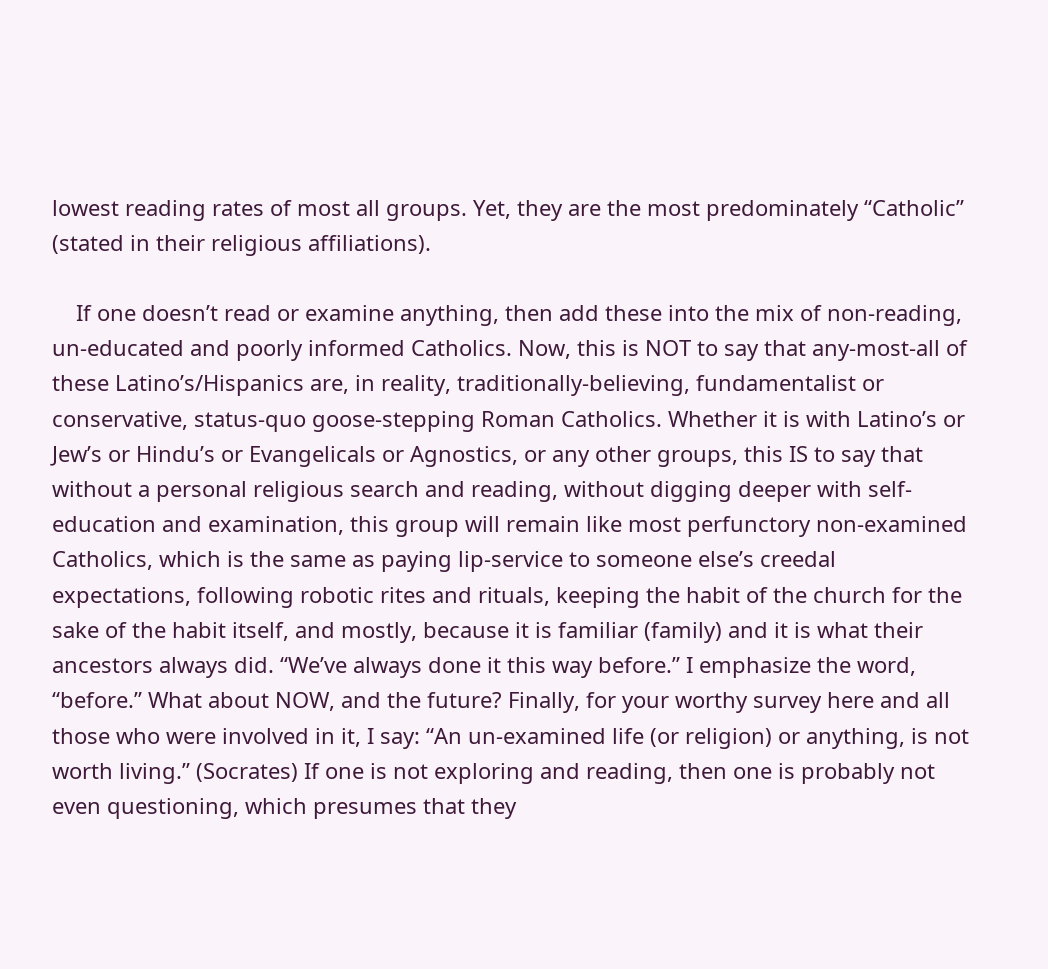lowest reading rates of most all groups. Yet, they are the most predominately “Catholic” (stated in their religious affiliations).

    If one doesn’t read or examine anything, then add these into the mix of non-reading, un-educated and poorly informed Catholics. Now, this is NOT to say that any-most-all of these Latino’s/Hispanics are, in reality, traditionally-believing, fundamentalist or conservative, status-quo goose-stepping Roman Catholics. Whether it is with Latino’s or Jew’s or Hindu’s or Evangelicals or Agnostics, or any other groups, this IS to say that without a personal religious search and reading, without digging deeper with self-education and examination, this group will remain like most perfunctory non-examined Catholics, which is the same as paying lip-service to someone else’s creedal expectations, following robotic rites and rituals, keeping the habit of the church for the sake of the habit itself, and mostly, because it is familiar (family) and it is what their ancestors always did. “We’ve always done it this way before.” I emphasize the word, “before.” What about NOW, and the future? Finally, for your worthy survey here and all those who were involved in it, I say: “An un-examined life (or religion) or anything, is not worth living.” (Socrates) If one is not exploring and reading, then one is probably not even questioning, which presumes that they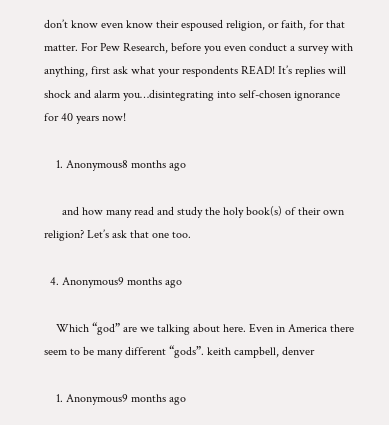don’t know even know their espoused religion, or faith, for that matter. For Pew Research, before you even conduct a survey with anything, first ask what your respondents READ! It’s replies will shock and alarm you…disintegrating into self-chosen ignorance for 40 years now!

    1. Anonymous8 months ago

      and how many read and study the holy book(s) of their own religion? Let’s ask that one too.

  4. Anonymous9 months ago

    Which “god” are we talking about here. Even in America there seem to be many different “gods”. keith campbell, denver

    1. Anonymous9 months ago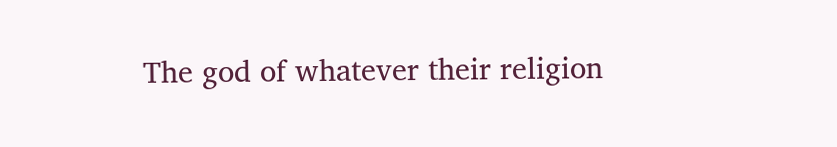The god of whatever their religion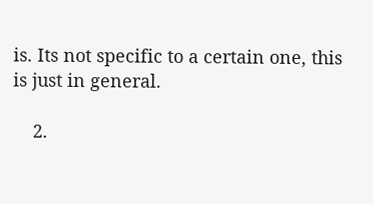is. Its not specific to a certain one, this is just in general.

    2.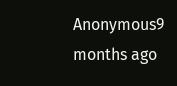Anonymous9 months ago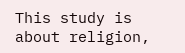This study is about religion,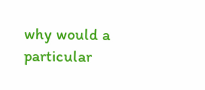why would a particular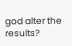god alter the results?